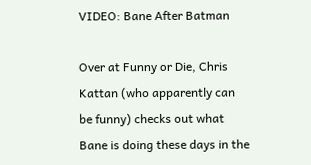VIDEO: Bane After Batman

Over at Funny or Die, Chris Kattan (who apparently can be funny) checks out what Bane is doing these days in the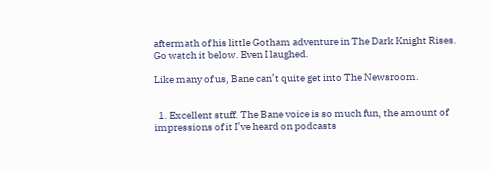aftermath of his little Gotham adventure in The Dark Knight Rises. Go watch it below. Even I laughed.

Like many of us, Bane can’t quite get into The Newsroom.


  1. Excellent stuff. The Bane voice is so much fun, the amount of impressions of it I’ve heard on podcasts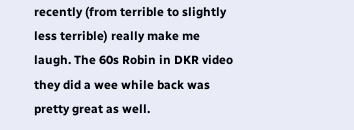recently (from terrible to slightly less terrible) really make me laugh. The 60s Robin in DKR video they did a wee while back was pretty great as well.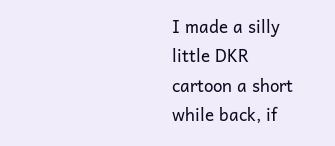I made a silly little DKR cartoon a short while back, if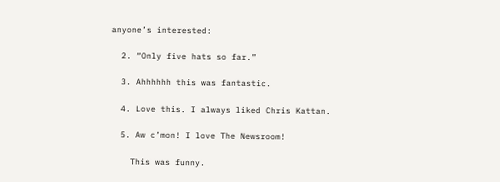anyone’s interested:

  2. “Only five hats so far.”

  3. Ahhhhhh this was fantastic.

  4. Love this. I always liked Chris Kattan.

  5. Aw c’mon! I love The Newsroom!

    This was funny.